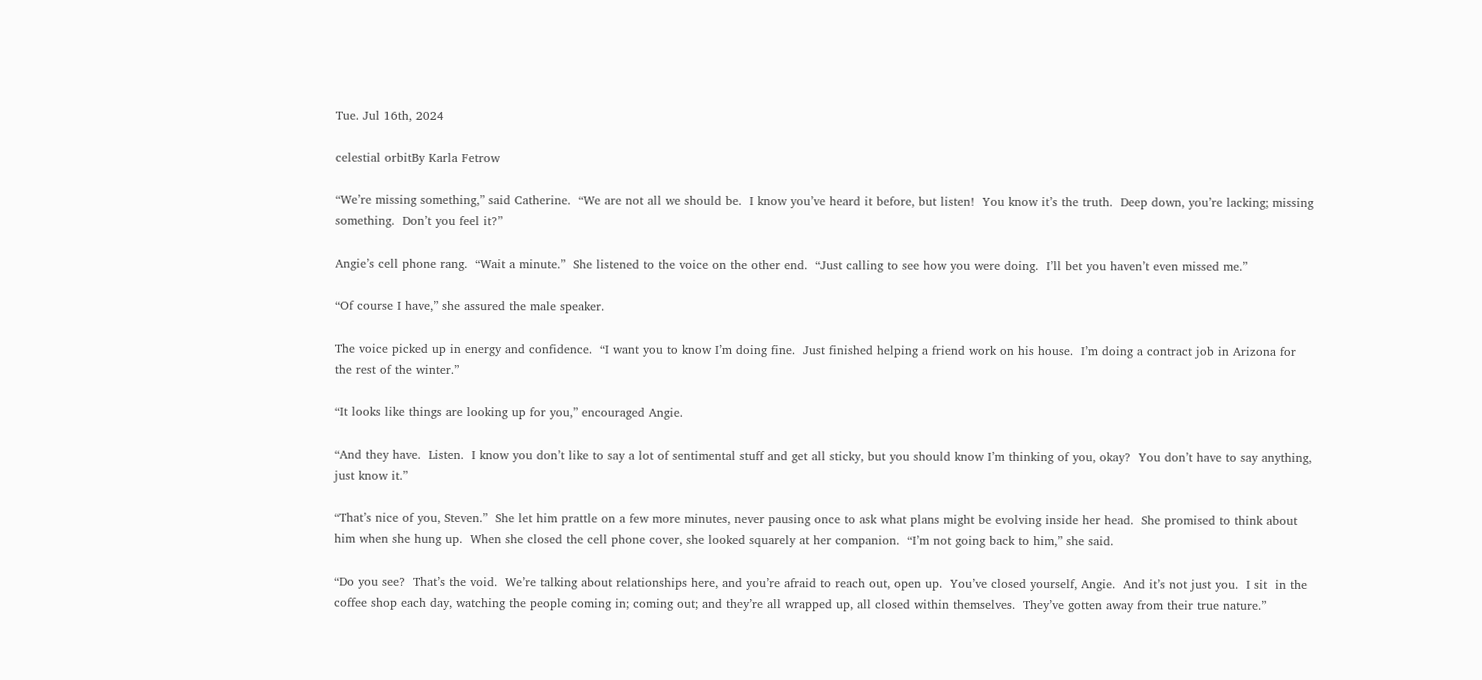Tue. Jul 16th, 2024

celestial orbitBy Karla Fetrow

“We’re missing something,” said Catherine.  “We are not all we should be.  I know you’ve heard it before, but listen!  You know it’s the truth.  Deep down, you’re lacking; missing something.  Don’t you feel it?”

Angie’s cell phone rang.  “Wait a minute.”  She listened to the voice on the other end.  “Just calling to see how you were doing.  I’ll bet you haven’t even missed me.”

“Of course I have,” she assured the male speaker.

The voice picked up in energy and confidence.  “I want you to know I’m doing fine.  Just finished helping a friend work on his house.  I’m doing a contract job in Arizona for the rest of the winter.”

“It looks like things are looking up for you,” encouraged Angie.

“And they have.  Listen.  I know you don’t like to say a lot of sentimental stuff and get all sticky, but you should know I’m thinking of you, okay?  You don’t have to say anything, just know it.”

“That’s nice of you, Steven.”  She let him prattle on a few more minutes, never pausing once to ask what plans might be evolving inside her head.  She promised to think about him when she hung up.  When she closed the cell phone cover, she looked squarely at her companion.  “I’m not going back to him,” she said.

“Do you see?  That’s the void.  We’re talking about relationships here, and you’re afraid to reach out, open up.  You’ve closed yourself, Angie.  And it’s not just you.  I sit  in the coffee shop each day, watching the people coming in; coming out; and they’re all wrapped up, all closed within themselves.  They’ve gotten away from their true nature.”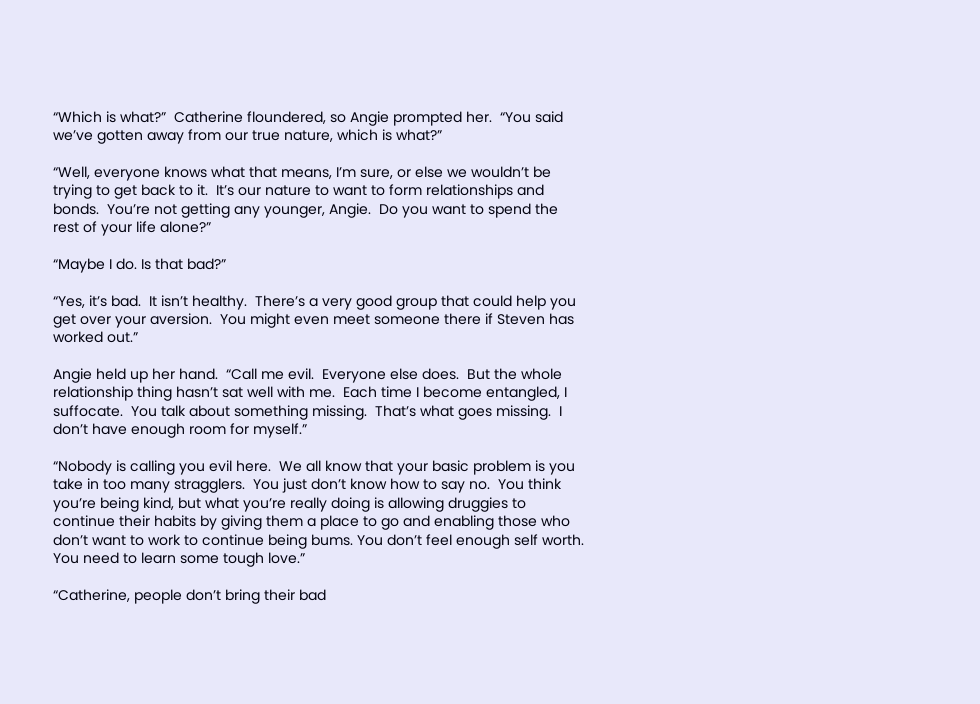“Which is what?”  Catherine floundered, so Angie prompted her.  “You said we’ve gotten away from our true nature, which is what?”

“Well, everyone knows what that means, I’m sure, or else we wouldn’t be trying to get back to it.  It’s our nature to want to form relationships and bonds.  You’re not getting any younger, Angie.  Do you want to spend the rest of your life alone?”

“Maybe I do. Is that bad?”

“Yes, it’s bad.  It isn’t healthy.  There’s a very good group that could help you get over your aversion.  You might even meet someone there if Steven has worked out.”

Angie held up her hand.  “Call me evil.  Everyone else does.  But the whole relationship thing hasn’t sat well with me.  Each time I become entangled, I suffocate.  You talk about something missing.  That’s what goes missing.  I don’t have enough room for myself.”

“Nobody is calling you evil here.  We all know that your basic problem is you take in too many stragglers.  You just don’t know how to say no.  You think you’re being kind, but what you’re really doing is allowing druggies to continue their habits by giving them a place to go and enabling those who don’t want to work to continue being bums. You don’t feel enough self worth.  You need to learn some tough love.”

“Catherine, people don’t bring their bad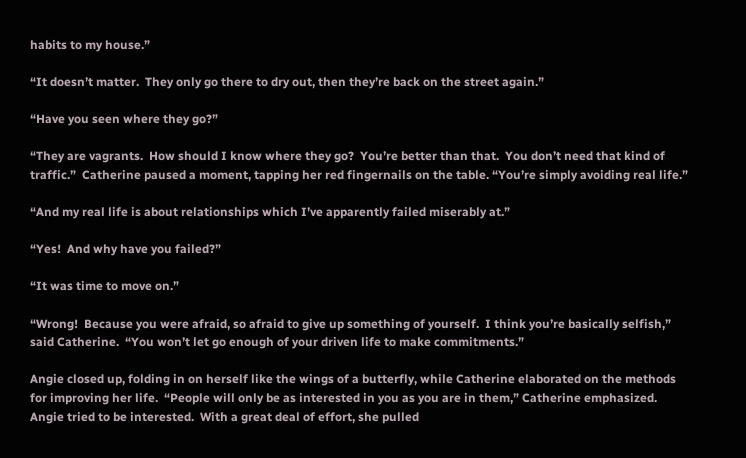habits to my house.”

“It doesn’t matter.  They only go there to dry out, then they’re back on the street again.”

“Have you seen where they go?”

“They are vagrants.  How should I know where they go?  You’re better than that.  You don’t need that kind of traffic.”  Catherine paused a moment, tapping her red fingernails on the table. “You’re simply avoiding real life.”

“And my real life is about relationships which I’ve apparently failed miserably at.”

“Yes!  And why have you failed?”

“It was time to move on.”

“Wrong!  Because you were afraid, so afraid to give up something of yourself.  I think you’re basically selfish,” said Catherine.  “You won’t let go enough of your driven life to make commitments.”

Angie closed up, folding in on herself like the wings of a butterfly, while Catherine elaborated on the methods for improving her life.  “People will only be as interested in you as you are in them,” Catherine emphasized.  Angie tried to be interested.  With a great deal of effort, she pulled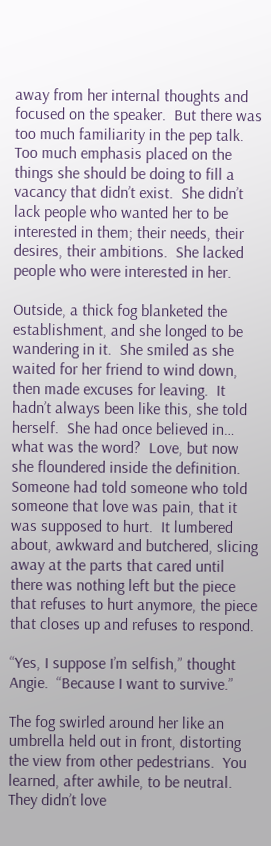away from her internal thoughts and focused on the speaker.  But there was too much familiarity in the pep talk.  Too much emphasis placed on the things she should be doing to fill a vacancy that didn’t exist.  She didn’t lack people who wanted her to be interested in them; their needs, their desires, their ambitions.  She lacked people who were interested in her.

Outside, a thick fog blanketed the establishment, and she longed to be wandering in it.  She smiled as she waited for her friend to wind down, then made excuses for leaving.  It hadn’t always been like this, she told herself.  She had once believed in… what was the word?  Love, but now she floundered inside the definition.  Someone had told someone who told someone that love was pain, that it was supposed to hurt.  It lumbered about, awkward and butchered, slicing away at the parts that cared until there was nothing left but the piece that refuses to hurt anymore, the piece that closes up and refuses to respond.

“Yes, I suppose I’m selfish,” thought Angie.  “Because I want to survive.”

The fog swirled around her like an umbrella held out in front, distorting the view from other pedestrians.  You learned, after awhile, to be neutral.  They didn’t love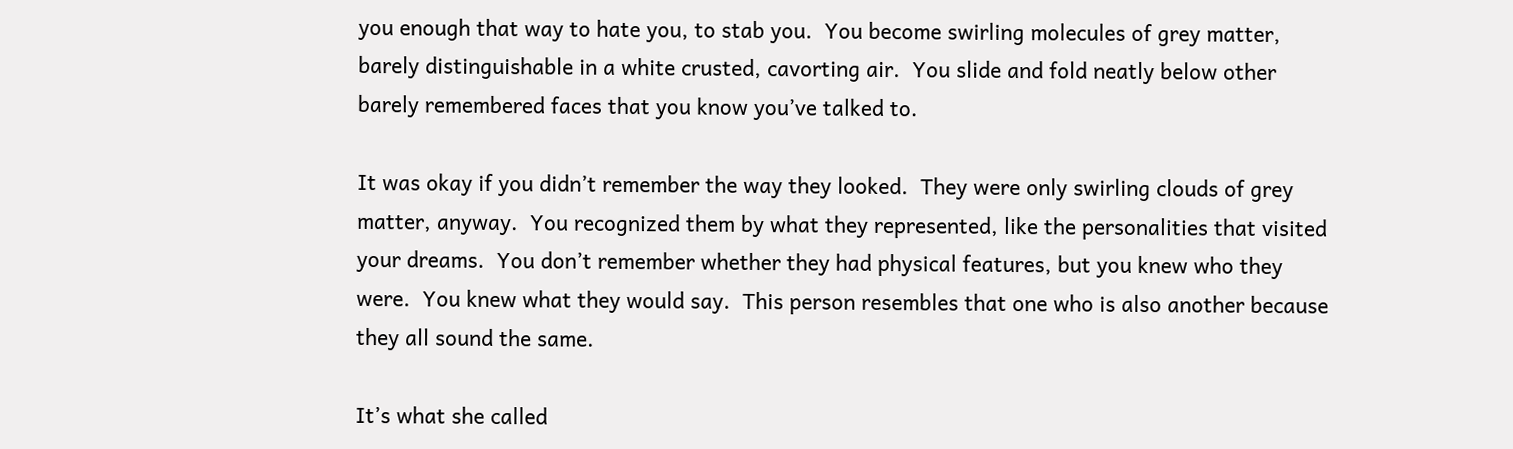you enough that way to hate you, to stab you.  You become swirling molecules of grey matter, barely distinguishable in a white crusted, cavorting air.  You slide and fold neatly below other barely remembered faces that you know you’ve talked to.

It was okay if you didn’t remember the way they looked.  They were only swirling clouds of grey matter, anyway.  You recognized them by what they represented, like the personalities that visited your dreams.  You don’t remember whether they had physical features, but you knew who they were.  You knew what they would say.  This person resembles that one who is also another because they all sound the same.

It’s what she called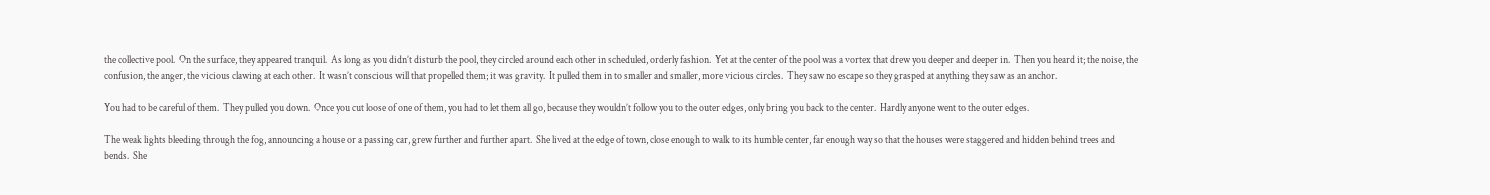the collective pool.  On the surface, they appeared tranquil.  As long as you didn’t disturb the pool, they circled around each other in scheduled, orderly fashion.  Yet at the center of the pool was a vortex that drew you deeper and deeper in.  Then you heard it; the noise, the confusion, the anger, the vicious clawing at each other.  It wasn’t conscious will that propelled them; it was gravity.  It pulled them in to smaller and smaller, more vicious circles.  They saw no escape so they grasped at anything they saw as an anchor.

You had to be careful of them.  They pulled you down.  Once you cut loose of one of them, you had to let them all go, because they wouldn’t follow you to the outer edges, only bring you back to the center.  Hardly anyone went to the outer edges.

The weak lights bleeding through the fog, announcing a house or a passing car, grew further and further apart.  She lived at the edge of town, close enough to walk to its humble center, far enough way so that the houses were staggered and hidden behind trees and bends.  She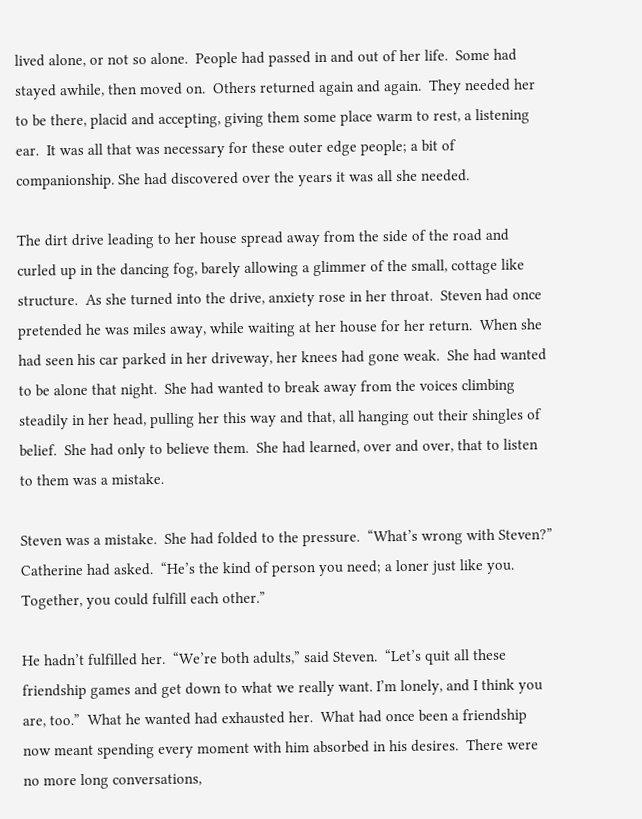lived alone, or not so alone.  People had passed in and out of her life.  Some had stayed awhile, then moved on.  Others returned again and again.  They needed her to be there, placid and accepting, giving them some place warm to rest, a listening ear.  It was all that was necessary for these outer edge people; a bit of companionship. She had discovered over the years it was all she needed.

The dirt drive leading to her house spread away from the side of the road and curled up in the dancing fog, barely allowing a glimmer of the small, cottage like structure.  As she turned into the drive, anxiety rose in her throat.  Steven had once pretended he was miles away, while waiting at her house for her return.  When she had seen his car parked in her driveway, her knees had gone weak.  She had wanted to be alone that night.  She had wanted to break away from the voices climbing steadily in her head, pulling her this way and that, all hanging out their shingles of belief.  She had only to believe them.  She had learned, over and over, that to listen to them was a mistake.

Steven was a mistake.  She had folded to the pressure.  “What’s wrong with Steven?”  Catherine had asked.  “He’s the kind of person you need; a loner just like you.  Together, you could fulfill each other.”

He hadn’t fulfilled her.  “We’re both adults,” said Steven.  “Let’s quit all these friendship games and get down to what we really want. I’m lonely, and I think you are, too.”  What he wanted had exhausted her.  What had once been a friendship now meant spending every moment with him absorbed in his desires.  There were no more long conversations,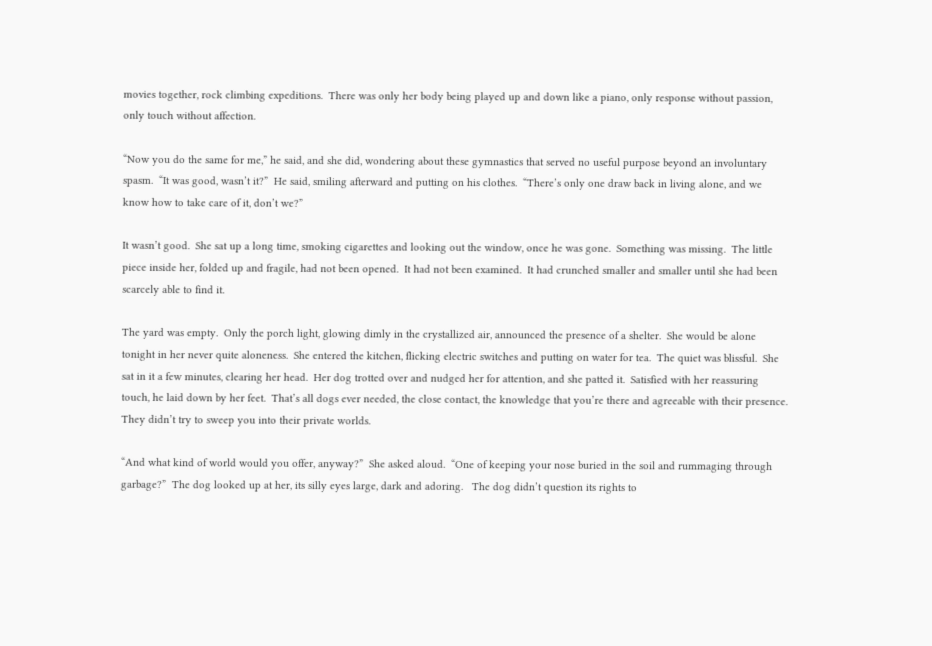movies together, rock climbing expeditions.  There was only her body being played up and down like a piano, only response without passion, only touch without affection.

“Now you do the same for me,” he said, and she did, wondering about these gymnastics that served no useful purpose beyond an involuntary spasm.  “It was good, wasn’t it?”  He said, smiling afterward and putting on his clothes.  “There’s only one draw back in living alone, and we know how to take care of it, don’t we?”

It wasn’t good.  She sat up a long time, smoking cigarettes and looking out the window, once he was gone.  Something was missing.  The little piece inside her, folded up and fragile, had not been opened.  It had not been examined.  It had crunched smaller and smaller until she had been scarcely able to find it.

The yard was empty.  Only the porch light, glowing dimly in the crystallized air, announced the presence of a shelter.  She would be alone tonight in her never quite aloneness.  She entered the kitchen, flicking electric switches and putting on water for tea.  The quiet was blissful.  She sat in it a few minutes, clearing her head.  Her dog trotted over and nudged her for attention, and she patted it.  Satisfied with her reassuring touch, he laid down by her feet.  That’s all dogs ever needed, the close contact, the knowledge that you’re there and agreeable with their presence. They didn’t try to sweep you into their private worlds.

“And what kind of world would you offer, anyway?”  She asked aloud.  “One of keeping your nose buried in the soil and rummaging through garbage?”  The dog looked up at her, its silly eyes large, dark and adoring.   The dog didn’t question its rights to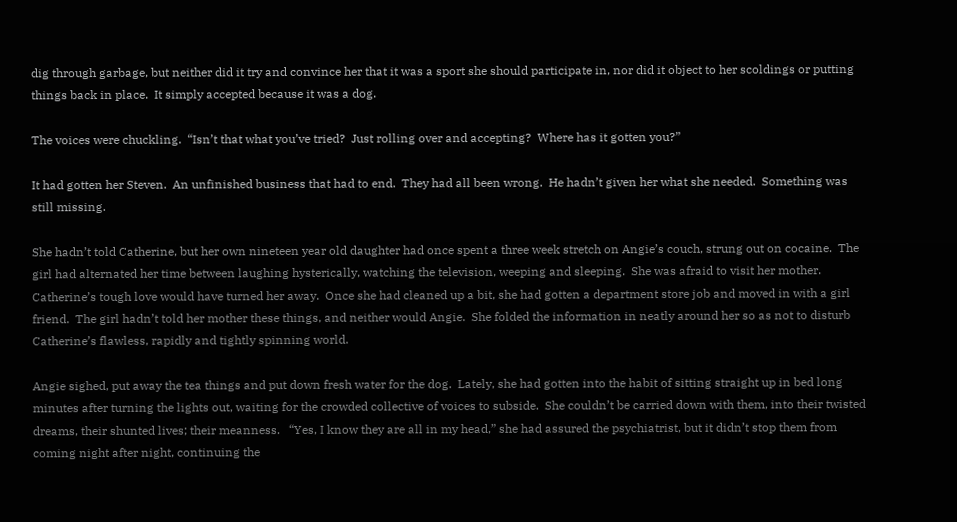dig through garbage, but neither did it try and convince her that it was a sport she should participate in, nor did it object to her scoldings or putting things back in place.  It simply accepted because it was a dog.

The voices were chuckling.  “Isn’t that what you’ve tried?  Just rolling over and accepting?  Where has it gotten you?”

It had gotten her Steven.  An unfinished business that had to end.  They had all been wrong.  He hadn’t given her what she needed.  Something was still missing.

She hadn’t told Catherine, but her own nineteen year old daughter had once spent a three week stretch on Angie’s couch, strung out on cocaine.  The girl had alternated her time between laughing hysterically, watching the television, weeping and sleeping.  She was afraid to visit her mother.  Catherine’s tough love would have turned her away.  Once she had cleaned up a bit, she had gotten a department store job and moved in with a girl friend.  The girl hadn’t told her mother these things, and neither would Angie.  She folded the information in neatly around her so as not to disturb Catherine’s flawless, rapidly and tightly spinning world.

Angie sighed, put away the tea things and put down fresh water for the dog.  Lately, she had gotten into the habit of sitting straight up in bed long minutes after turning the lights out, waiting for the crowded collective of voices to subside.  She couldn’t be carried down with them, into their twisted dreams, their shunted lives; their meanness.   “Yes, I know they are all in my head,” she had assured the psychiatrist, but it didn’t stop them from coming night after night, continuing the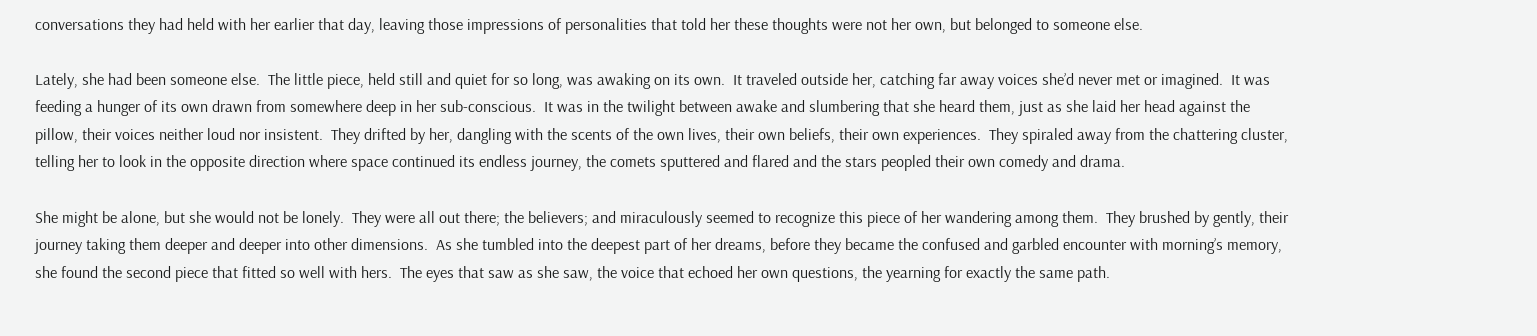conversations they had held with her earlier that day, leaving those impressions of personalities that told her these thoughts were not her own, but belonged to someone else.

Lately, she had been someone else.  The little piece, held still and quiet for so long, was awaking on its own.  It traveled outside her, catching far away voices she’d never met or imagined.  It was feeding a hunger of its own drawn from somewhere deep in her sub-conscious.  It was in the twilight between awake and slumbering that she heard them, just as she laid her head against the pillow, their voices neither loud nor insistent.  They drifted by her, dangling with the scents of the own lives, their own beliefs, their own experiences.  They spiraled away from the chattering cluster, telling her to look in the opposite direction where space continued its endless journey, the comets sputtered and flared and the stars peopled their own comedy and drama.

She might be alone, but she would not be lonely.  They were all out there; the believers; and miraculously seemed to recognize this piece of her wandering among them.  They brushed by gently, their journey taking them deeper and deeper into other dimensions.  As she tumbled into the deepest part of her dreams, before they became the confused and garbled encounter with morning’s memory, she found the second piece that fitted so well with hers.  The eyes that saw as she saw, the voice that echoed her own questions, the yearning for exactly the same path.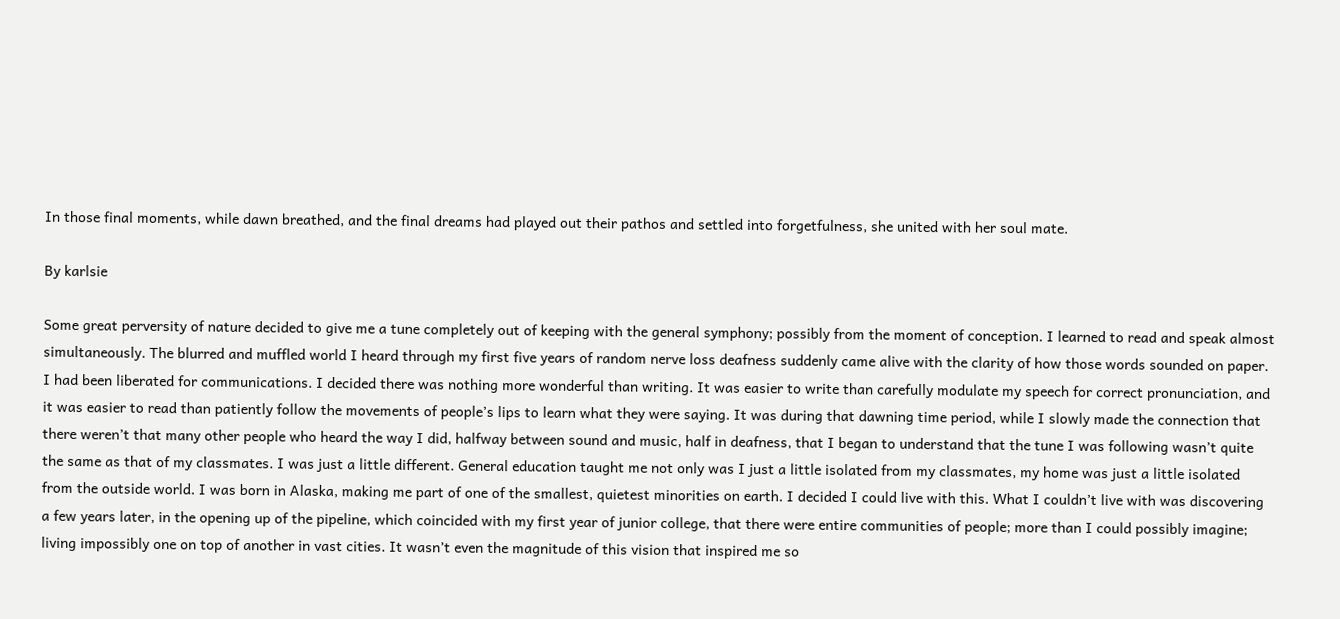In those final moments, while dawn breathed, and the final dreams had played out their pathos and settled into forgetfulness, she united with her soul mate.

By karlsie

Some great perversity of nature decided to give me a tune completely out of keeping with the general symphony; possibly from the moment of conception. I learned to read and speak almost simultaneously. The blurred and muffled world I heard through my first five years of random nerve loss deafness suddenly came alive with the clarity of how those words sounded on paper. I had been liberated for communications. I decided there was nothing more wonderful than writing. It was easier to write than carefully modulate my speech for correct pronunciation, and it was easier to read than patiently follow the movements of people’s lips to learn what they were saying. It was during that dawning time period, while I slowly made the connection that there weren’t that many other people who heard the way I did, halfway between sound and music, half in deafness, that I began to understand that the tune I was following wasn’t quite the same as that of my classmates. I was just a little different. General education taught me not only was I just a little isolated from my classmates, my home was just a little isolated from the outside world. I was born in Alaska, making me part of one of the smallest, quietest minorities on earth. I decided I could live with this. What I couldn’t live with was discovering a few years later, in the opening up of the pipeline, which coincided with my first year of junior college, that there were entire communities of people; more than I could possibly imagine; living impossibly one on top of another in vast cities. It wasn’t even the magnitude of this vision that inspired me so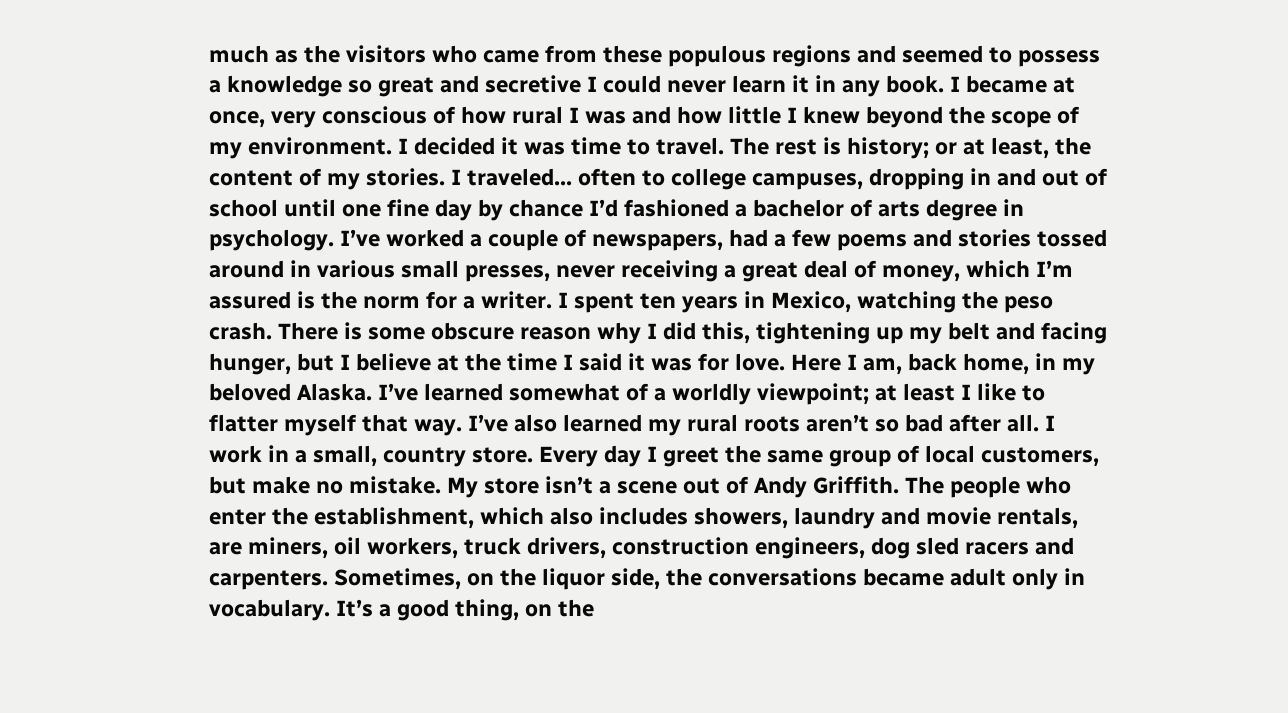much as the visitors who came from these populous regions and seemed to possess a knowledge so great and secretive I could never learn it in any book. I became at once, very conscious of how rural I was and how little I knew beyond the scope of my environment. I decided it was time to travel. The rest is history; or at least, the content of my stories. I traveled... often to college campuses, dropping in and out of school until one fine day by chance I’d fashioned a bachelor of arts degree in psychology. I’ve worked a couple of newspapers, had a few poems and stories tossed around in various small presses, never receiving a great deal of money, which I’m assured is the norm for a writer. I spent ten years in Mexico, watching the peso crash. There is some obscure reason why I did this, tightening up my belt and facing hunger, but I believe at the time I said it was for love. Here I am, back home, in my beloved Alaska. I’ve learned somewhat of a worldly viewpoint; at least I like to flatter myself that way. I’ve also learned my rural roots aren’t so bad after all. I work in a small, country store. Every day I greet the same group of local customers, but make no mistake. My store isn’t a scene out of Andy Griffith. The people who enter the establishment, which also includes showers, laundry and movie rentals, are miners, oil workers, truck drivers, construction engineers, dog sled racers and carpenters. Sometimes, on the liquor side, the conversations became adult only in vocabulary. It’s a good thing, on the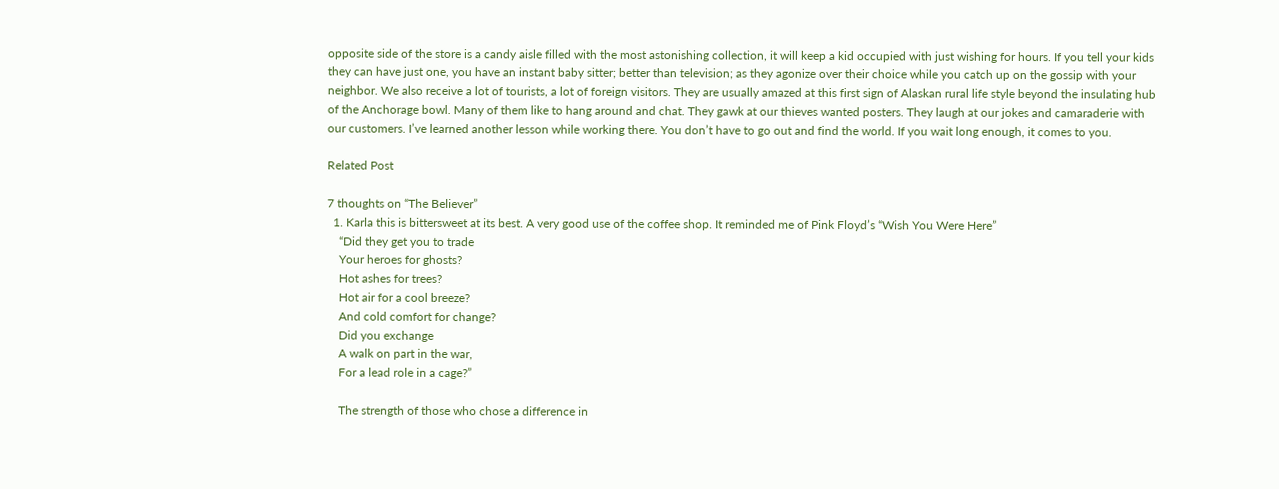opposite side of the store is a candy aisle filled with the most astonishing collection, it will keep a kid occupied with just wishing for hours. If you tell your kids they can have just one, you have an instant baby sitter; better than television; as they agonize over their choice while you catch up on the gossip with your neighbor. We also receive a lot of tourists, a lot of foreign visitors. They are usually amazed at this first sign of Alaskan rural life style beyond the insulating hub of the Anchorage bowl. Many of them like to hang around and chat. They gawk at our thieves wanted posters. They laugh at our jokes and camaraderie with our customers. I’ve learned another lesson while working there. You don’t have to go out and find the world. If you wait long enough, it comes to you.

Related Post

7 thoughts on “The Believer”
  1. Karla this is bittersweet at its best. A very good use of the coffee shop. It reminded me of Pink Floyd’s “Wish You Were Here”
    “Did they get you to trade
    Your heroes for ghosts?
    Hot ashes for trees?
    Hot air for a cool breeze?
    And cold comfort for change?
    Did you exchange
    A walk on part in the war,
    For a lead role in a cage?”

    The strength of those who chose a difference in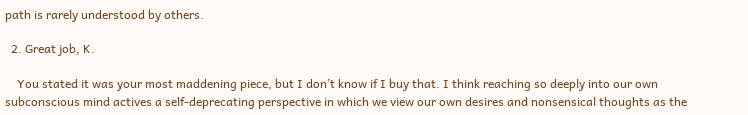path is rarely understood by others.

  2. Great job, K.

    You stated it was your most maddening piece, but I don’t know if I buy that. I think reaching so deeply into our own subconscious mind actives a self-deprecating perspective in which we view our own desires and nonsensical thoughts as the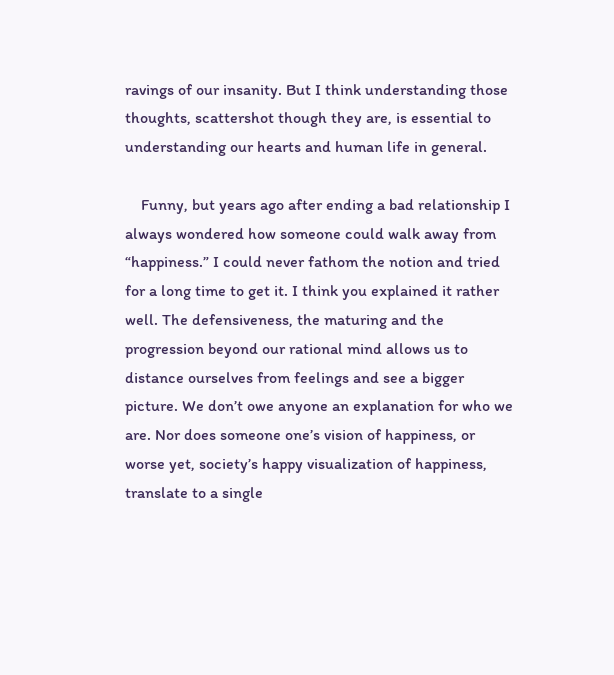ravings of our insanity. But I think understanding those thoughts, scattershot though they are, is essential to understanding our hearts and human life in general.

    Funny, but years ago after ending a bad relationship I always wondered how someone could walk away from “happiness.” I could never fathom the notion and tried for a long time to get it. I think you explained it rather well. The defensiveness, the maturing and the progression beyond our rational mind allows us to distance ourselves from feelings and see a bigger picture. We don’t owe anyone an explanation for who we are. Nor does someone one’s vision of happiness, or worse yet, society’s happy visualization of happiness, translate to a single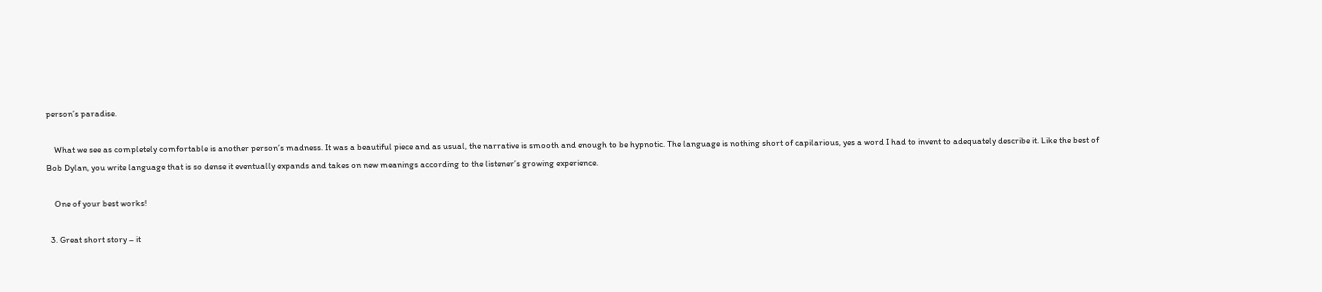person’s paradise.

    What we see as completely comfortable is another person’s madness. It was a beautiful piece and as usual, the narrative is smooth and enough to be hypnotic. The language is nothing short of capilarious, yes a word I had to invent to adequately describe it. Like the best of Bob Dylan, you write language that is so dense it eventually expands and takes on new meanings according to the listener’s growing experience.

    One of your best works!

  3. Great short story – it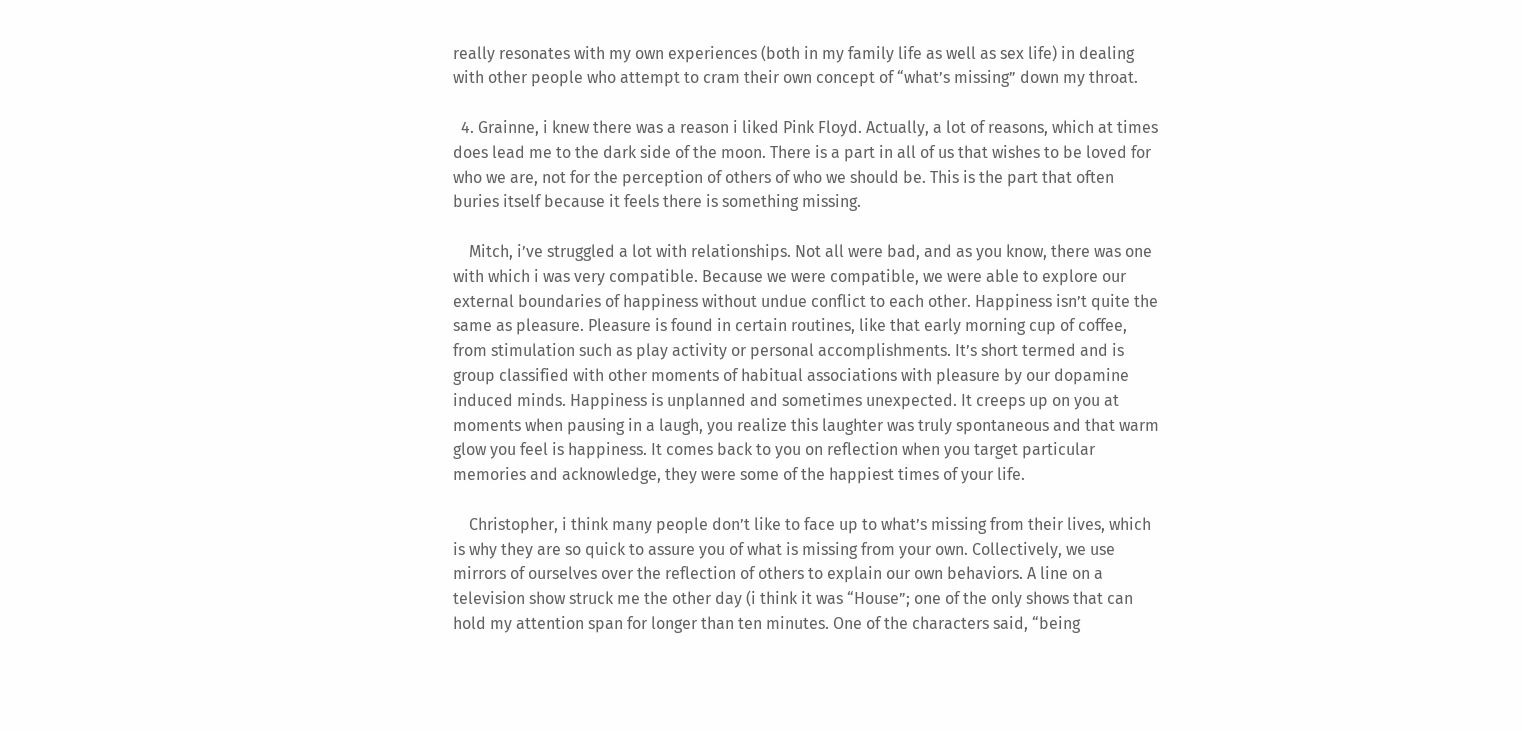really resonates with my own experiences (both in my family life as well as sex life) in dealing with other people who attempt to cram their own concept of “what’s missing” down my throat.

  4. Grainne, i knew there was a reason i liked Pink Floyd. Actually, a lot of reasons, which at times does lead me to the dark side of the moon. There is a part in all of us that wishes to be loved for who we are, not for the perception of others of who we should be. This is the part that often buries itself because it feels there is something missing.

    Mitch, i’ve struggled a lot with relationships. Not all were bad, and as you know, there was one with which i was very compatible. Because we were compatible, we were able to explore our external boundaries of happiness without undue conflict to each other. Happiness isn’t quite the same as pleasure. Pleasure is found in certain routines, like that early morning cup of coffee, from stimulation such as play activity or personal accomplishments. It’s short termed and is group classified with other moments of habitual associations with pleasure by our dopamine induced minds. Happiness is unplanned and sometimes unexpected. It creeps up on you at moments when pausing in a laugh, you realize this laughter was truly spontaneous and that warm glow you feel is happiness. It comes back to you on reflection when you target particular memories and acknowledge, they were some of the happiest times of your life.

    Christopher, i think many people don’t like to face up to what’s missing from their lives, which is why they are so quick to assure you of what is missing from your own. Collectively, we use mirrors of ourselves over the reflection of others to explain our own behaviors. A line on a television show struck me the other day (i think it was “House”; one of the only shows that can hold my attention span for longer than ten minutes. One of the characters said, “being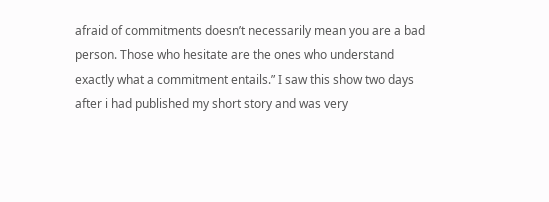afraid of commitments doesn’t necessarily mean you are a bad person. Those who hesitate are the ones who understand exactly what a commitment entails.” I saw this show two days after i had published my short story and was very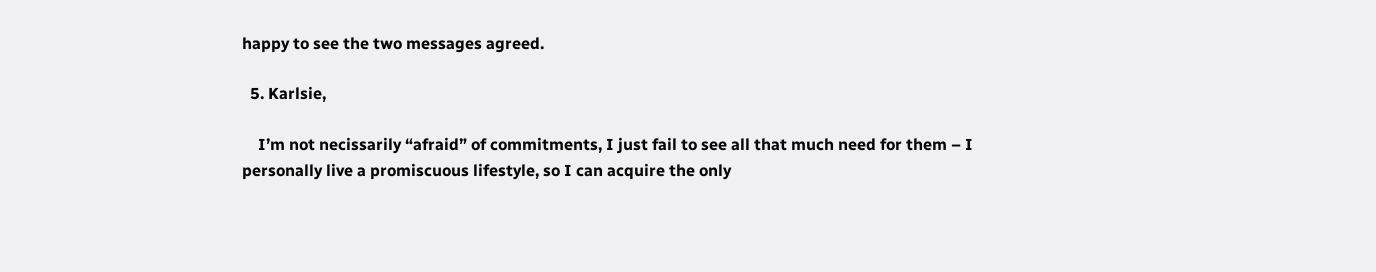happy to see the two messages agreed.

  5. Karlsie,

    I’m not necissarily “afraid” of commitments, I just fail to see all that much need for them – I personally live a promiscuous lifestyle, so I can acquire the only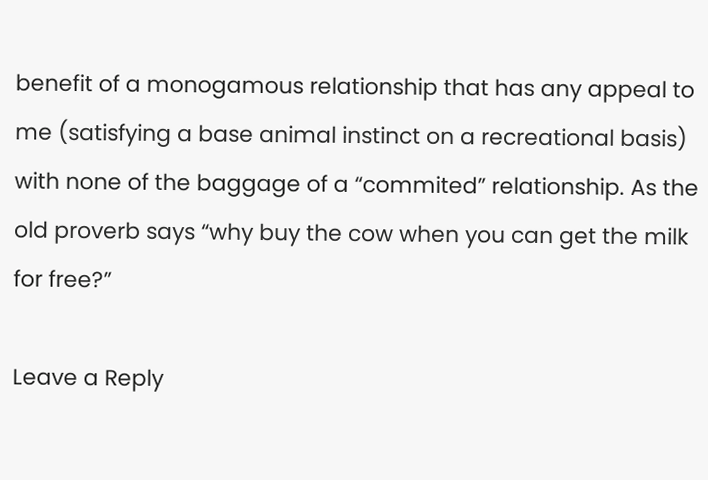benefit of a monogamous relationship that has any appeal to me (satisfying a base animal instinct on a recreational basis) with none of the baggage of a “commited” relationship. As the old proverb says “why buy the cow when you can get the milk for free?”

Leave a Reply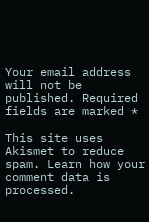Your email address will not be published. Required fields are marked *

This site uses Akismet to reduce spam. Learn how your comment data is processed.